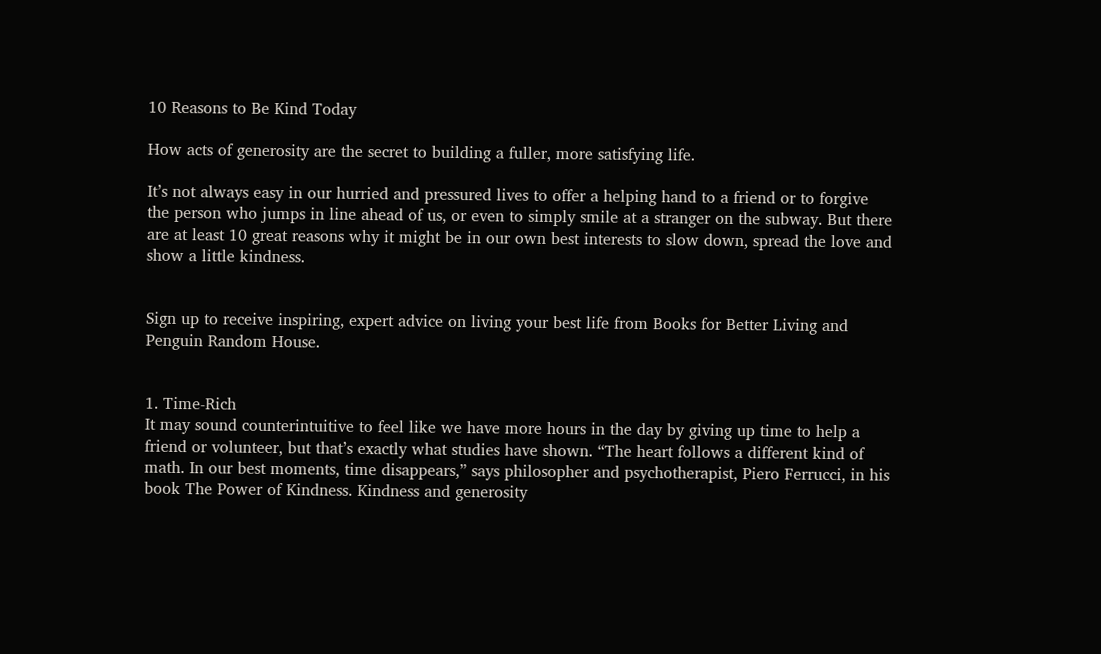10 Reasons to Be Kind Today

How acts of generosity are the secret to building a fuller, more satisfying life.

It’s not always easy in our hurried and pressured lives to offer a helping hand to a friend or to forgive the person who jumps in line ahead of us, or even to simply smile at a stranger on the subway. But there are at least 10 great reasons why it might be in our own best interests to slow down, spread the love and show a little kindness.


Sign up to receive inspiring, expert advice on living your best life from Books for Better Living and Penguin Random House.


1. Time-Rich
It may sound counterintuitive to feel like we have more hours in the day by giving up time to help a friend or volunteer, but that’s exactly what studies have shown. “The heart follows a different kind of math. In our best moments, time disappears,” says philosopher and psychotherapist, Piero Ferrucci, in his book The Power of Kindness. Kindness and generosity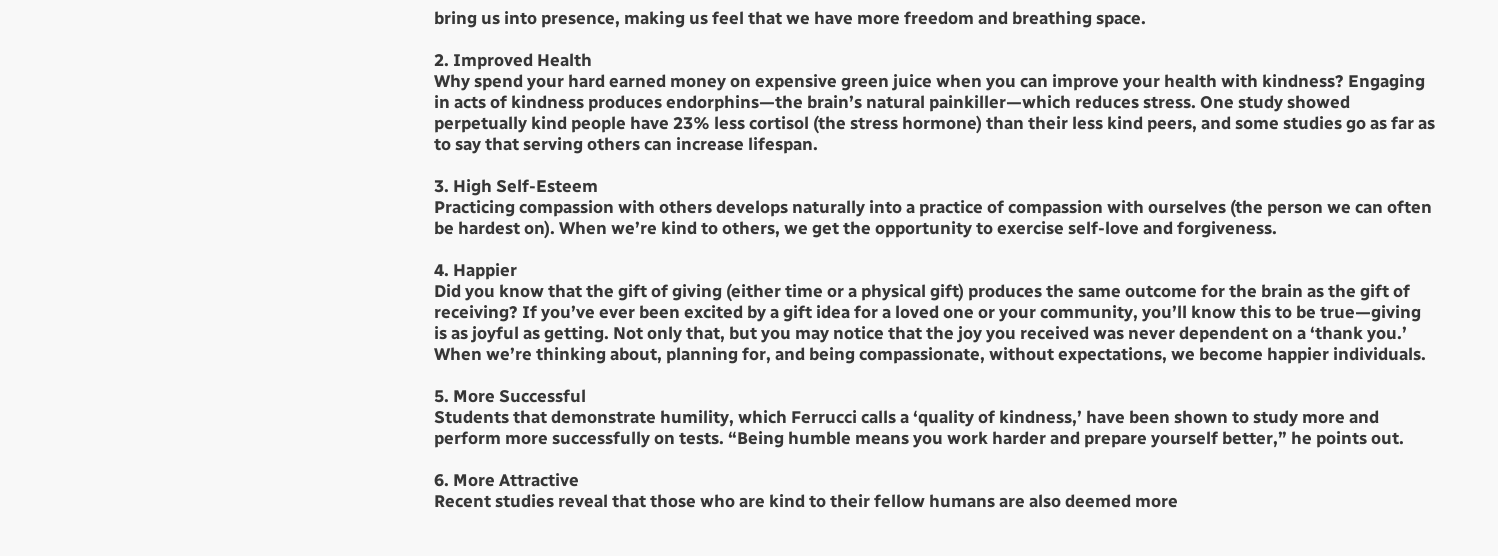bring us into presence, making us feel that we have more freedom and breathing space.

2. Improved Health
Why spend your hard earned money on expensive green juice when you can improve your health with kindness? Engaging in acts of kindness produces endorphins—the brain’s natural painkiller—which reduces stress. One study showed perpetually kind people have 23% less cortisol (the stress hormone) than their less kind peers, and some studies go as far as to say that serving others can increase lifespan.

3. High Self-Esteem
Practicing compassion with others develops naturally into a practice of compassion with ourselves (the person we can often be hardest on). When we’re kind to others, we get the opportunity to exercise self-love and forgiveness.

4. Happier
Did you know that the gift of giving (either time or a physical gift) produces the same outcome for the brain as the gift of receiving? If you’ve ever been excited by a gift idea for a loved one or your community, you’ll know this to be true—giving is as joyful as getting. Not only that, but you may notice that the joy you received was never dependent on a ‘thank you.’ When we’re thinking about, planning for, and being compassionate, without expectations, we become happier individuals.

5. More Successful
Students that demonstrate humility, which Ferrucci calls a ‘quality of kindness,’ have been shown to study more and perform more successfully on tests. “Being humble means you work harder and prepare yourself better,” he points out.

6. More Attractive
Recent studies reveal that those who are kind to their fellow humans are also deemed more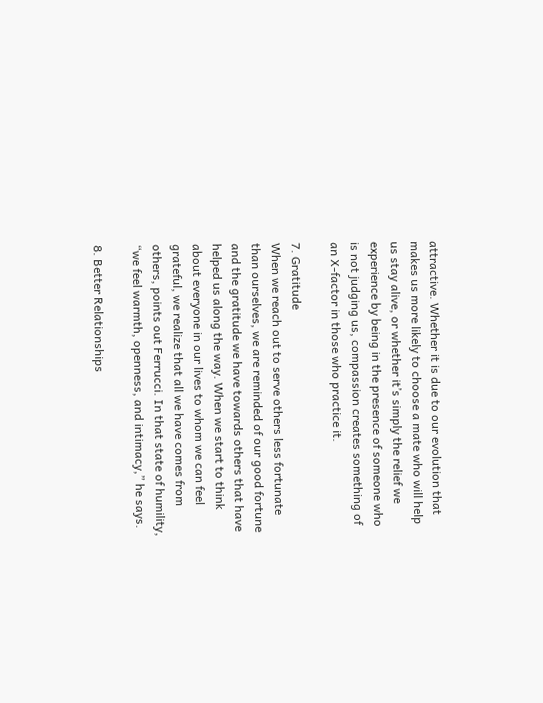attractive. Whether it is due to our evolution that makes us more likely to choose a mate who will help us stay alive, or whether it’s simply the relief we experience by being in the presence of someone who is not judging us, compassion creates something of an X-factor in those who practice it.

7. Gratitude
When we reach out to serve others less fortunate than ourselves, we are reminded of our good fortune and the gratitude we have towards others that have helped us along the way. When we start to think about everyone in our lives to whom we can feel grateful, we realize that all we have comes from others, points out Ferrucci. In that state of humility, “we feel warmth, openness, and intimacy,” he says.

8. Better Relationships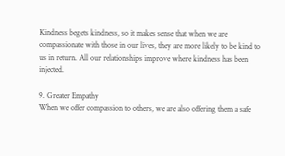Kindness begets kindness, so it makes sense that when we are compassionate with those in our lives, they are more likely to be kind to us in return. All our relationships improve where kindness has been injected.

9. Greater Empathy
When we offer compassion to others, we are also offering them a safe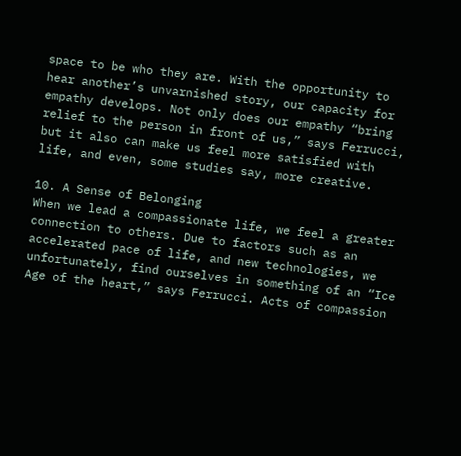space to be who they are. With the opportunity to hear another’s unvarnished story, our capacity for empathy develops. Not only does our empathy “bring relief to the person in front of us,” says Ferrucci, but it also can make us feel more satisfied with life, and even, some studies say, more creative.

10. A Sense of Belonging
When we lead a compassionate life, we feel a greater connection to others. Due to factors such as an accelerated pace of life, and new technologies, we unfortunately, find ourselves in something of an “Ice Age of the heart,” says Ferrucci. Acts of compassion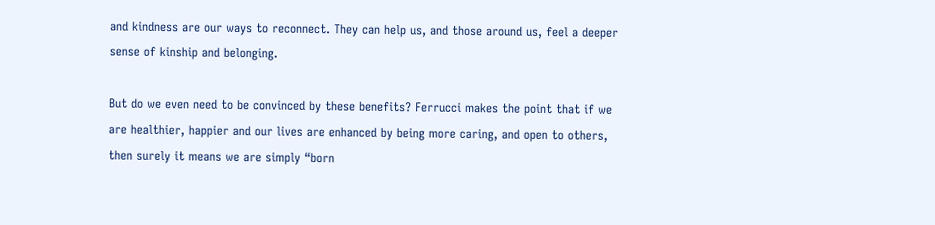and kindness are our ways to reconnect. They can help us, and those around us, feel a deeper sense of kinship and belonging.

But do we even need to be convinced by these benefits? Ferrucci makes the point that if we are healthier, happier and our lives are enhanced by being more caring, and open to others, then surely it means we are simply “born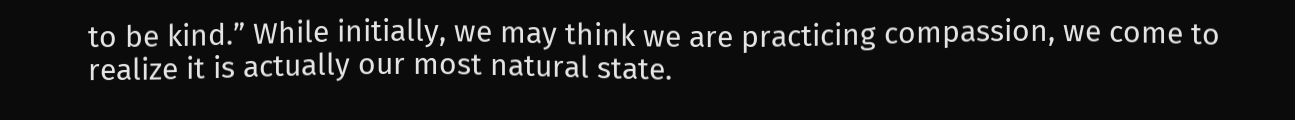to be kind.” While initially, we may think we are practicing compassion, we come to realize it is actually our most natural state.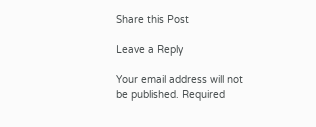Share this Post

Leave a Reply

Your email address will not be published. Required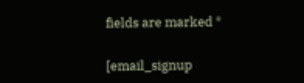fields are marked *

[email_signup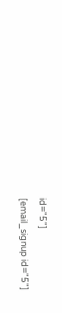id="5"]
[email_signup id="5"]